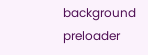background preloader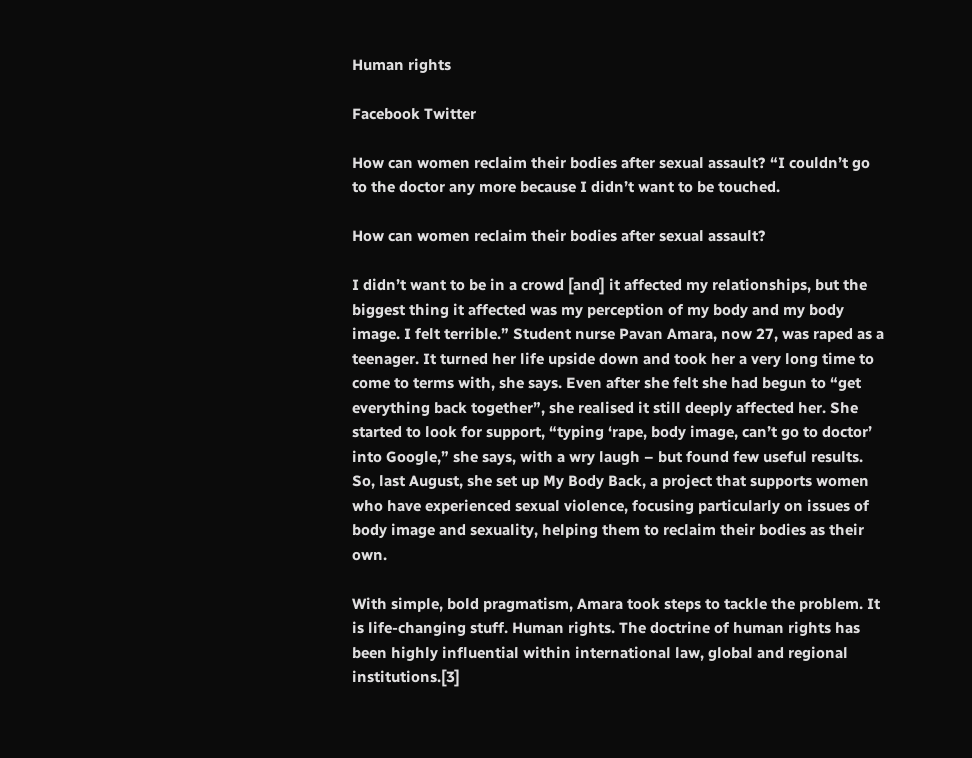Human rights

Facebook Twitter

How can women reclaim their bodies after sexual assault? “I couldn’t go to the doctor any more because I didn’t want to be touched.

How can women reclaim their bodies after sexual assault?

I didn’t want to be in a crowd [and] it affected my relationships, but the biggest thing it affected was my perception of my body and my body image. I felt terrible.” Student nurse Pavan Amara, now 27, was raped as a teenager. It turned her life upside down and took her a very long time to come to terms with, she says. Even after she felt she had begun to “get everything back together”, she realised it still deeply affected her. She started to look for support, “typing ‘rape, body image, can’t go to doctor’ into Google,” she says, with a wry laugh – but found few useful results. So, last August, she set up My Body Back, a project that supports women who have experienced sexual violence, focusing particularly on issues of body image and sexuality, helping them to reclaim their bodies as their own.

With simple, bold pragmatism, Amara took steps to tackle the problem. It is life-changing stuff. Human rights. The doctrine of human rights has been highly influential within international law, global and regional institutions.[3]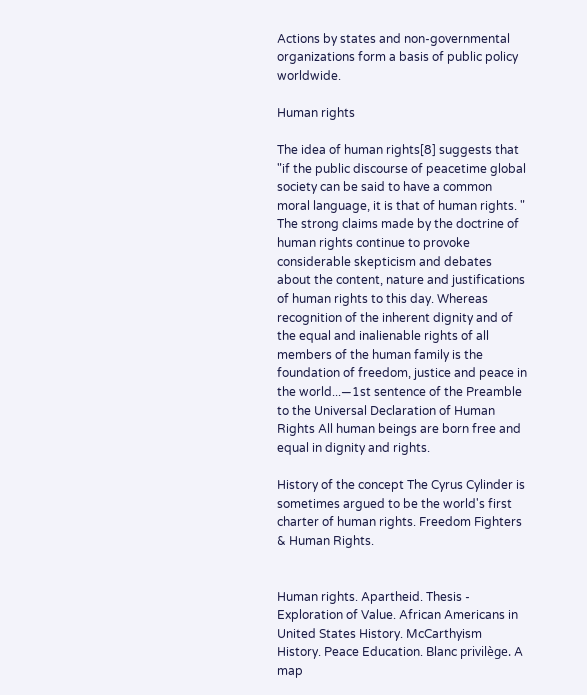Actions by states and non-governmental organizations form a basis of public policy worldwide.

Human rights

The idea of human rights[8] suggests that "if the public discourse of peacetime global society can be said to have a common moral language, it is that of human rights. " The strong claims made by the doctrine of human rights continue to provoke considerable skepticism and debates about the content, nature and justifications of human rights to this day. Whereas recognition of the inherent dignity and of the equal and inalienable rights of all members of the human family is the foundation of freedom, justice and peace in the world...—1st sentence of the Preamble to the Universal Declaration of Human Rights All human beings are born free and equal in dignity and rights.

History of the concept The Cyrus Cylinder is sometimes argued to be the world's first charter of human rights. Freedom Fighters & Human Rights.


Human rights. Apartheid. Thesis - Exploration of Value. African Americans in United States History. McCarthyism History. Peace Education. Blanc privilège. A map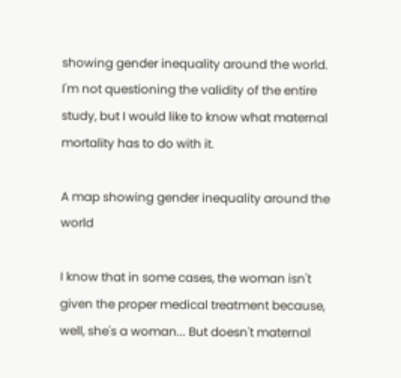showing gender inequality around the world. I'm not questioning the validity of the entire study, but I would like to know what maternal mortality has to do with it.

A map showing gender inequality around the world

I know that in some cases, the woman isn't given the proper medical treatment because, well, she's a woman... But doesn't maternal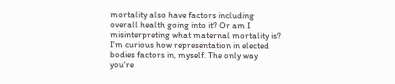mortality also have factors including overall health going into it? Or am I misinterpreting what maternal mortality is? I'm curious how representation in elected bodies factors in, myself. The only way you're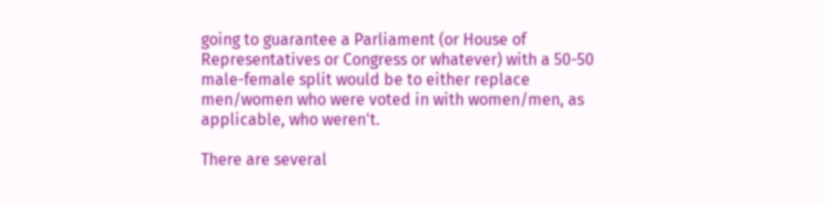going to guarantee a Parliament (or House of Representatives or Congress or whatever) with a 50-50 male-female split would be to either replace men/women who were voted in with women/men, as applicable, who weren't.

There are several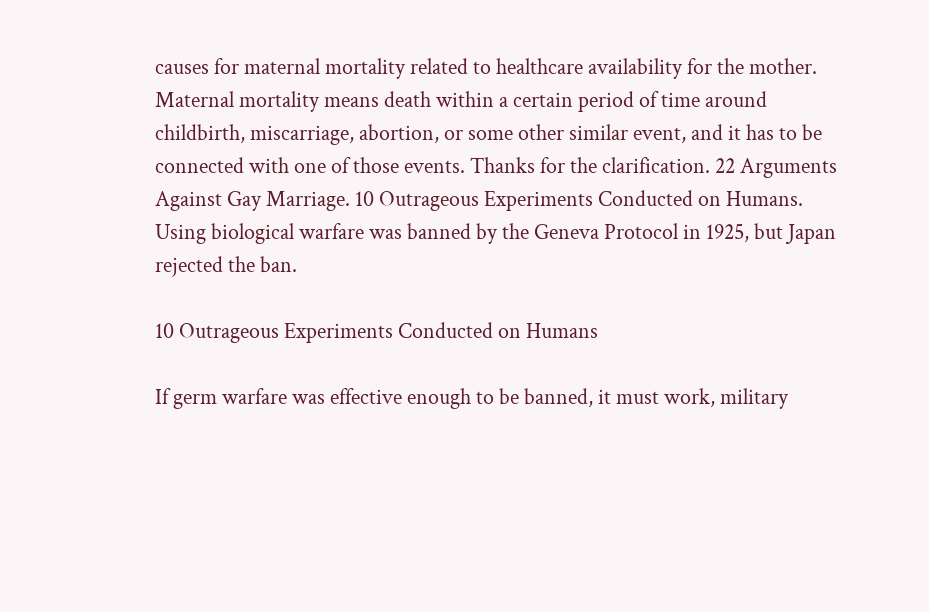causes for maternal mortality related to healthcare availability for the mother. Maternal mortality means death within a certain period of time around childbirth, miscarriage, abortion, or some other similar event, and it has to be connected with one of those events. Thanks for the clarification. 22 Arguments Against Gay Marriage. 10 Outrageous Experiments Conducted on Humans. Using biological warfare was banned by the Geneva Protocol in 1925, but Japan rejected the ban.

10 Outrageous Experiments Conducted on Humans

If germ warfare was effective enough to be banned, it must work, military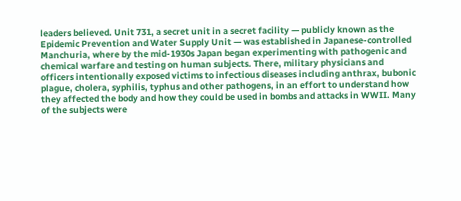leaders believed. Unit 731, a secret unit in a secret facility — publicly known as the Epidemic Prevention and Water Supply Unit — was established in Japanese-controlled Manchuria, where by the mid-1930s Japan began experimenting with pathogenic and chemical warfare and testing on human subjects. There, military physicians and officers intentionally exposed victims to infectious diseases including anthrax, bubonic plague, cholera, syphilis, typhus and other pathogens, in an effort to understand how they affected the body and how they could be used in bombs and attacks in WWII. Many of the subjects were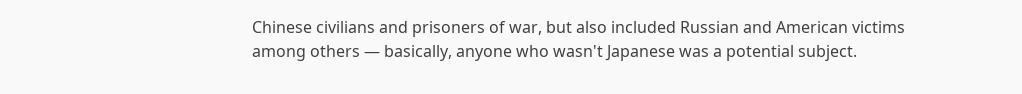Chinese civilians and prisoners of war, but also included Russian and American victims among others — basically, anyone who wasn't Japanese was a potential subject.